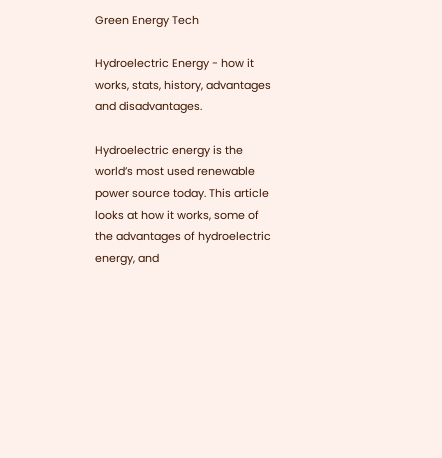Green Energy Tech

Hydroelectric Energy - how it works, stats, history, advantages and disadvantages.

Hydroelectric energy is the world’s most used renewable power source today. This article looks at how it works, some of the advantages of hydroelectric energy, and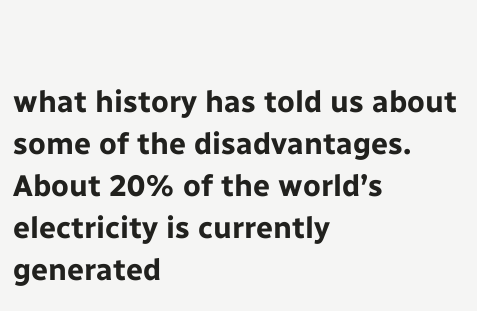what history has told us about some of the disadvantages. About 20% of the world’s electricity is currently generated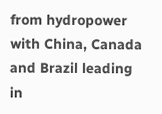from hydropower with China, Canada and Brazil leading in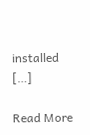installed […]

Read More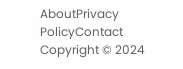AboutPrivacy PolicyContact
Copyright © 2024